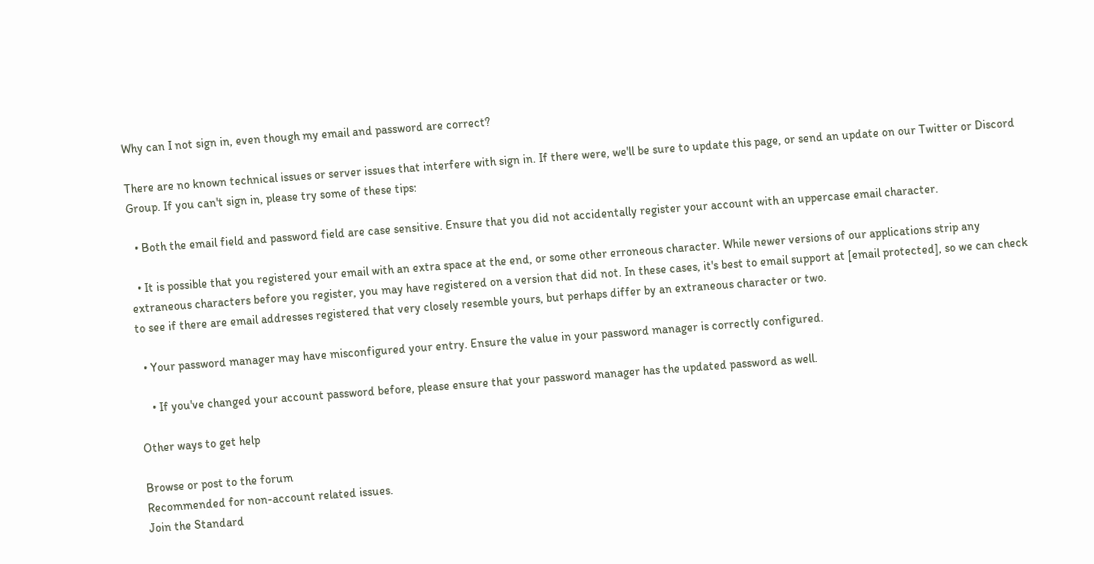Why can I not sign in, even though my email and password are correct?

There are no known technical issues or server issues that interfere with sign in. If there were, we'll be sure to update this page, or send an update on our Twitter or Discord Group. If you can't sign in, please try some of these tips:

  • Both the email field and password field are case sensitive. Ensure that you did not accidentally register your account with an uppercase email character.

  • It is possible that you registered your email with an extra space at the end, or some other erroneous character. While newer versions of our applications strip any extraneous characters before you register, you may have registered on a version that did not. In these cases, it's best to email support at [email protected], so we can check to see if there are email addresses registered that very closely resemble yours, but perhaps differ by an extraneous character or two.

  • Your password manager may have misconfigured your entry. Ensure the value in your password manager is correctly configured.

    • If you've changed your account password before, please ensure that your password manager has the updated password as well.

Other ways to get help

Browse or post to the forum
Recommended for non-account related issues.
Join the Standard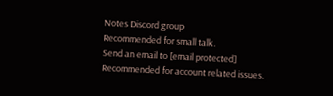Notes Discord group
Recommended for small talk.
Send an email to [email protected]
Recommended for account related issues.